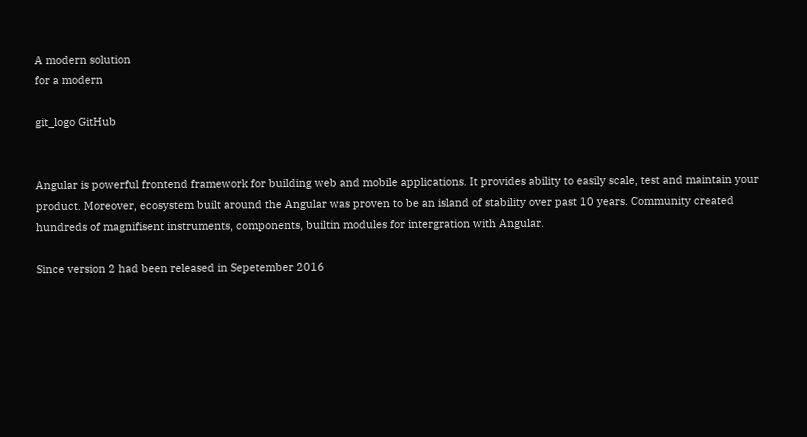A modern solution
for a modern

git_logo GitHub


Angular is powerful frontend framework for building web and mobile applications. It provides ability to easily scale, test and maintain your product. Moreover, ecosystem built around the Angular was proven to be an island of stability over past 10 years. Community created hundreds of magnifisent instruments, components, builtin modules for intergration with Angular.

Since version 2 had been released in Sepetember 2016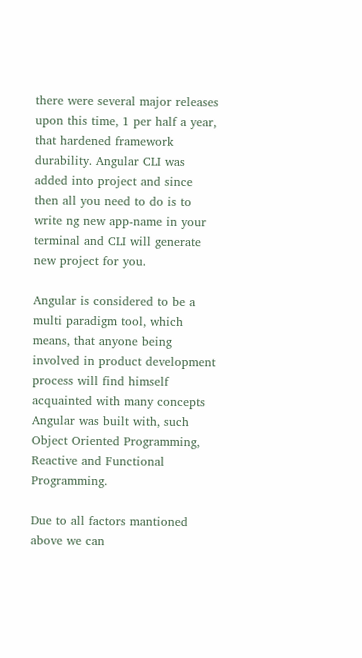there were several major releases upon this time, 1 per half a year, that hardened framework durability. Angular CLI was added into project and since then all you need to do is to write ng new app-name in your terminal and CLI will generate new project for you.

Angular is considered to be a multi paradigm tool, which means, that anyone being involved in product development process will find himself acquainted with many concepts Angular was built with, such Object Oriented Programming, Reactive and Functional Programming.

Due to all factors mantioned above we can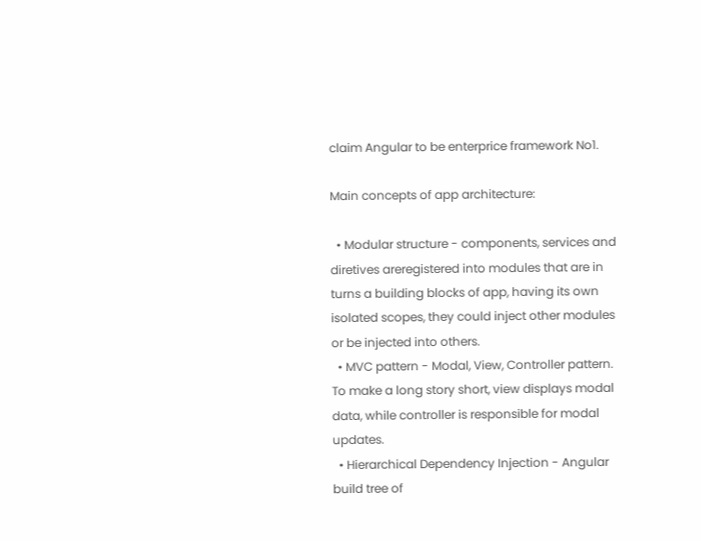claim Angular to be enterprice framework No1.

Main concepts of app architecture:

  • Modular structure - components, services and diretives areregistered into modules that are in turns a building blocks of app, having its own isolated scopes, they could inject other modules or be injected into others.
  • MVC pattern - Modal, View, Controller pattern. To make a long story short, view displays modal data, while controller is responsible for modal updates.
  • Hierarchical Dependency Injection - Angular build tree of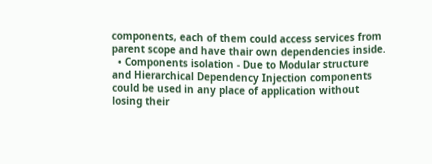components, each of them could access services from parent scope and have thair own dependencies inside.
  • Components isolation - Due to Modular structure and Hierarchical Dependency Injection components could be used in any place of application without losing their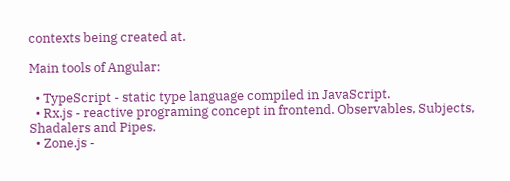contexts being created at.

Main tools of Angular:

  • TypeScript - static type language compiled in JavaScript.
  • Rx.js - reactive programing concept in frontend. Observables, Subjects, Shadalers and Pipes.
  • Zone.js -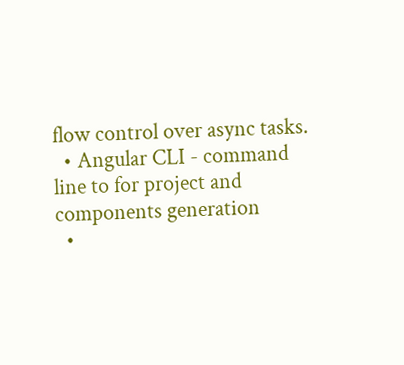flow control over async tasks.
  • Angular CLI - command line to for project and components generation
  •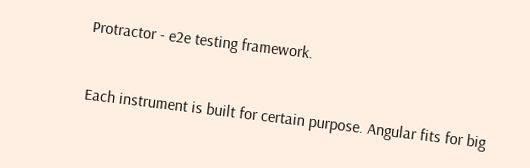Protractor - e2e testing framework.


Each instrument is built for certain purpose. Angular fits for big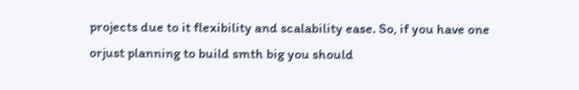projects due to it flexibility and scalability ease. So, if you have one orjust planning to build smth big you should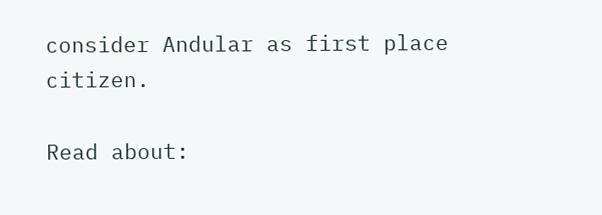consider Andular as first place citizen.

Read about: